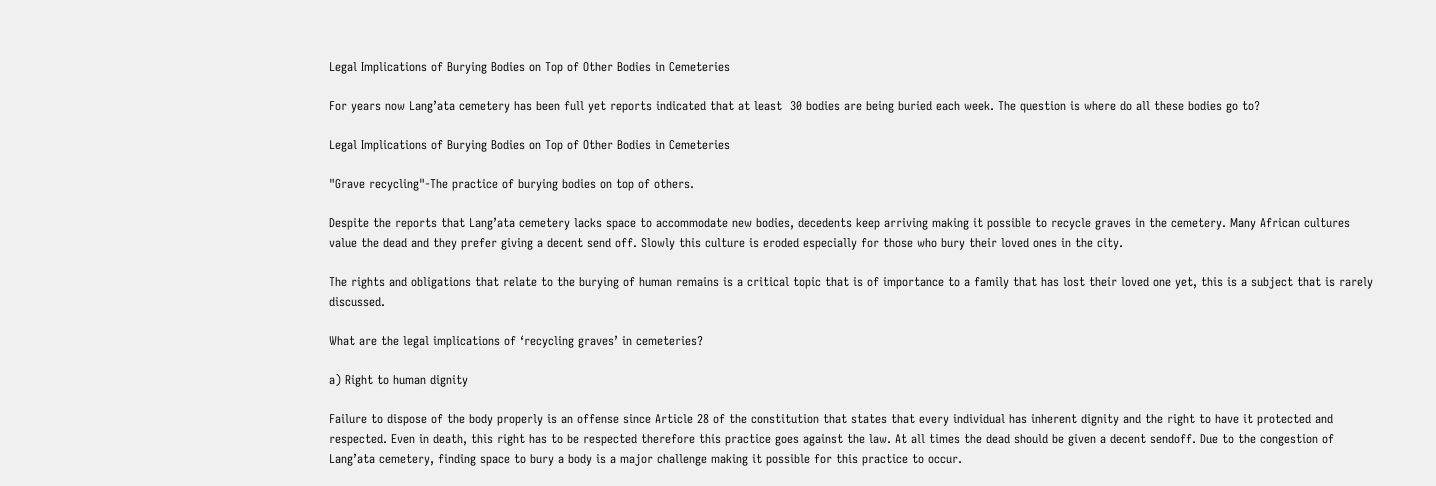Legal Implications of Burying Bodies on Top of Other Bodies in Cemeteries

For years now Lang’ata cemetery has been full yet reports indicated that at least  30 bodies are being buried each week. The question is where do all these bodies go to?

Legal Implications of Burying Bodies on Top of Other Bodies in Cemeteries

"Grave recycling"-The practice of burying bodies on top of others.

Despite the reports that Lang’ata cemetery lacks space to accommodate new bodies, decedents keep arriving making it possible to recycle graves in the cemetery. Many African cultures value the dead and they prefer giving a decent send off. Slowly this culture is eroded especially for those who bury their loved ones in the city.

The rights and obligations that relate to the burying of human remains is a critical topic that is of importance to a family that has lost their loved one yet, this is a subject that is rarely discussed.

What are the legal implications of ‘recycling graves’ in cemeteries?

a) Right to human dignity

Failure to dispose of the body properly is an offense since Article 28 of the constitution that states that every individual has inherent dignity and the right to have it protected and respected. Even in death, this right has to be respected therefore this practice goes against the law. At all times the dead should be given a decent sendoff. Due to the congestion of Lang’ata cemetery, finding space to bury a body is a major challenge making it possible for this practice to occur.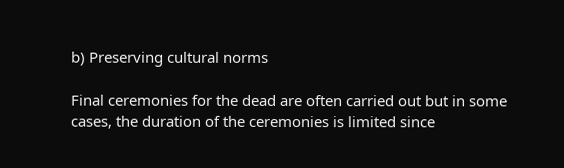b) Preserving cultural norms

Final ceremonies for the dead are often carried out but in some cases, the duration of the ceremonies is limited since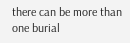there can be more than one burial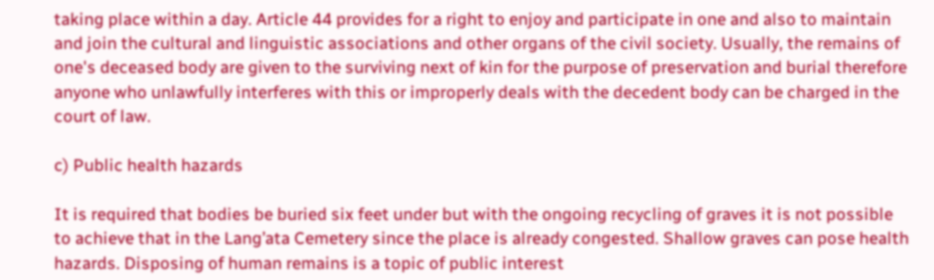taking place within a day. Article 44 provides for a right to enjoy and participate in one and also to maintain and join the cultural and linguistic associations and other organs of the civil society. Usually, the remains of one's deceased body are given to the surviving next of kin for the purpose of preservation and burial therefore anyone who unlawfully interferes with this or improperly deals with the decedent body can be charged in the court of law.

c) Public health hazards

It is required that bodies be buried six feet under but with the ongoing recycling of graves it is not possible to achieve that in the Lang’ata Cemetery since the place is already congested. Shallow graves can pose health hazards. Disposing of human remains is a topic of public interest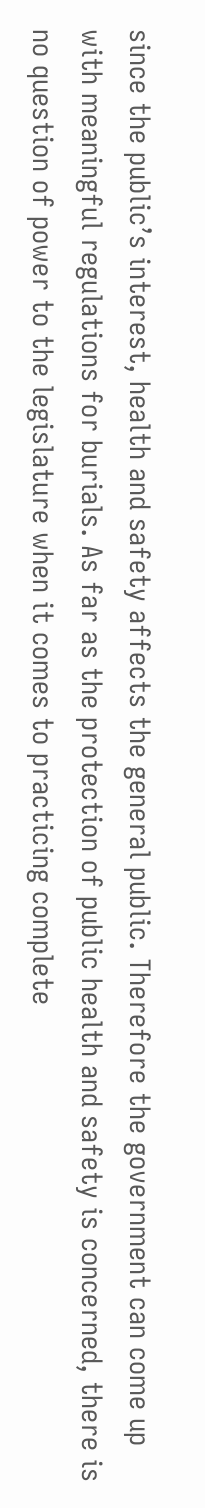since the public’s interest, health and safety affects the general public. Therefore the government can come up with meaningful regulations for burials. As far as the protection of public health and safety is concerned, there is no question of power to the legislature when it comes to practicing complete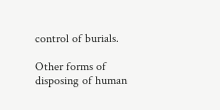control of burials.

Other forms of disposing of human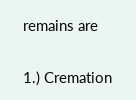remains are

1.) Cremation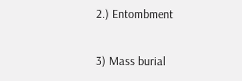2.) Entombment

3) Mass burial